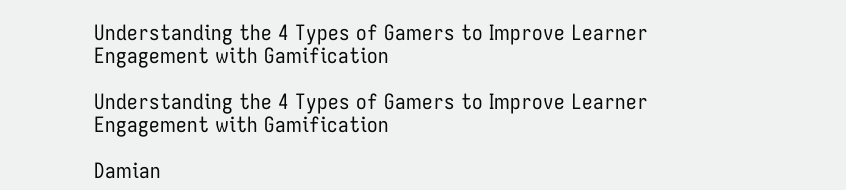Understanding the 4 Types of Gamers to Improve Learner Engagement with Gamification

Understanding the 4 Types of Gamers to Improve Learner Engagement with Gamification

Damian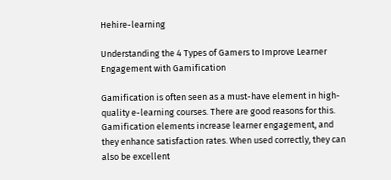Hehire-learning

Understanding the 4 Types of Gamers to Improve Learner Engagement with Gamification

Gamification is often seen as a must-have element in high-quality e-learning courses. There are good reasons for this. Gamification elements increase learner engagement, and they enhance satisfaction rates. When used correctly, they can also be excellent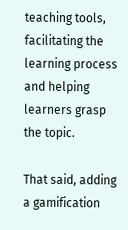teaching tools, facilitating the learning process and helping learners grasp the topic.

That said, adding a gamification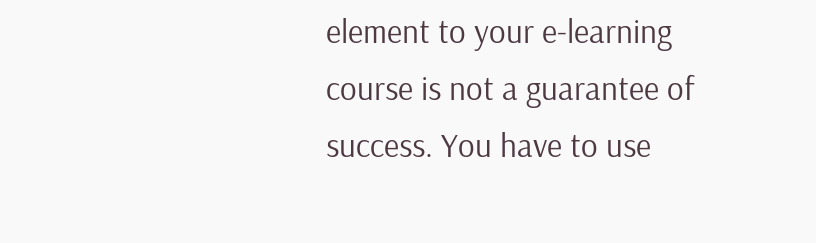element to your e-learning course is not a guarantee of success. You have to use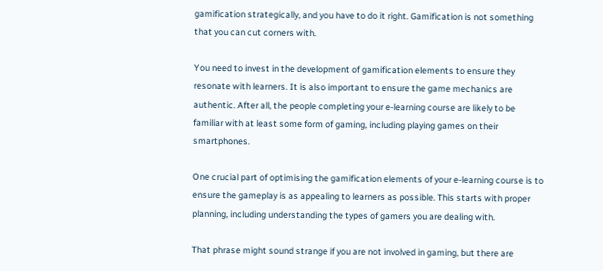gamification strategically, and you have to do it right. Gamification is not something that you can cut corners with.

You need to invest in the development of gamification elements to ensure they resonate with learners. It is also important to ensure the game mechanics are authentic. After all, the people completing your e-learning course are likely to be familiar with at least some form of gaming, including playing games on their smartphones.

One crucial part of optimising the gamification elements of your e-learning course is to ensure the gameplay is as appealing to learners as possible. This starts with proper planning, including understanding the types of gamers you are dealing with.

That phrase might sound strange if you are not involved in gaming, but there are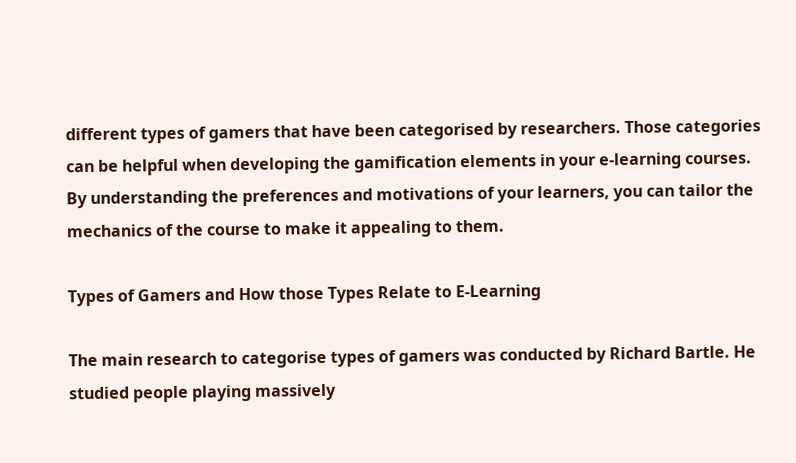different types of gamers that have been categorised by researchers. Those categories can be helpful when developing the gamification elements in your e-learning courses. By understanding the preferences and motivations of your learners, you can tailor the mechanics of the course to make it appealing to them.

Types of Gamers and How those Types Relate to E-Learning

The main research to categorise types of gamers was conducted by Richard Bartle. He studied people playing massively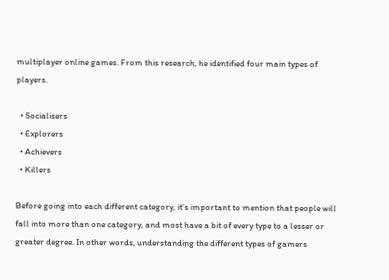multiplayer online games. From this research, he identified four main types of players.

  • Socialisers
  • Explorers
  • Achievers
  • Killers

Before going into each different category, it’s important to mention that people will fall into more than one category, and most have a bit of every type to a lesser or greater degree. In other words, understanding the different types of gamers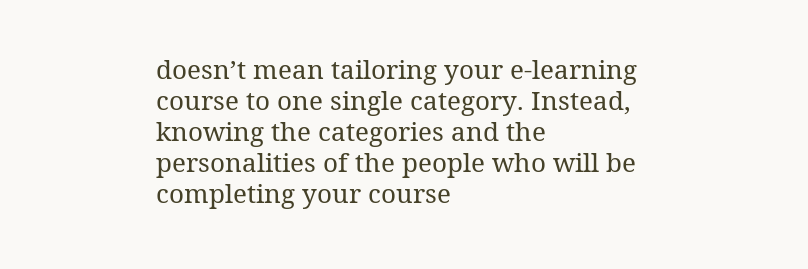doesn’t mean tailoring your e-learning course to one single category. Instead, knowing the categories and the personalities of the people who will be completing your course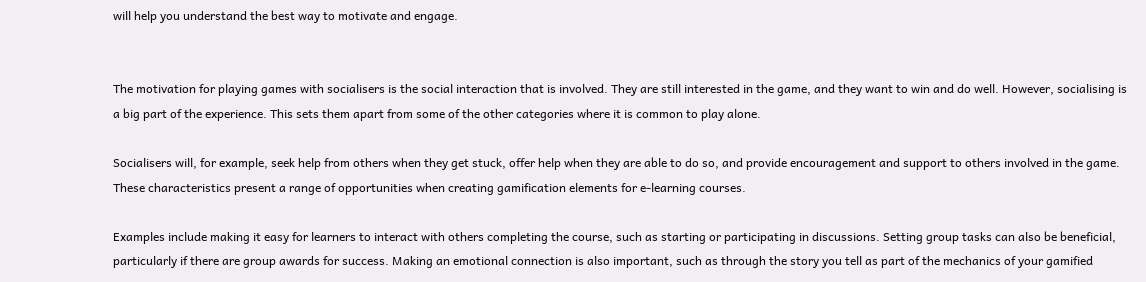will help you understand the best way to motivate and engage.


The motivation for playing games with socialisers is the social interaction that is involved. They are still interested in the game, and they want to win and do well. However, socialising is a big part of the experience. This sets them apart from some of the other categories where it is common to play alone.

Socialisers will, for example, seek help from others when they get stuck, offer help when they are able to do so, and provide encouragement and support to others involved in the game. These characteristics present a range of opportunities when creating gamification elements for e-learning courses.

Examples include making it easy for learners to interact with others completing the course, such as starting or participating in discussions. Setting group tasks can also be beneficial, particularly if there are group awards for success. Making an emotional connection is also important, such as through the story you tell as part of the mechanics of your gamified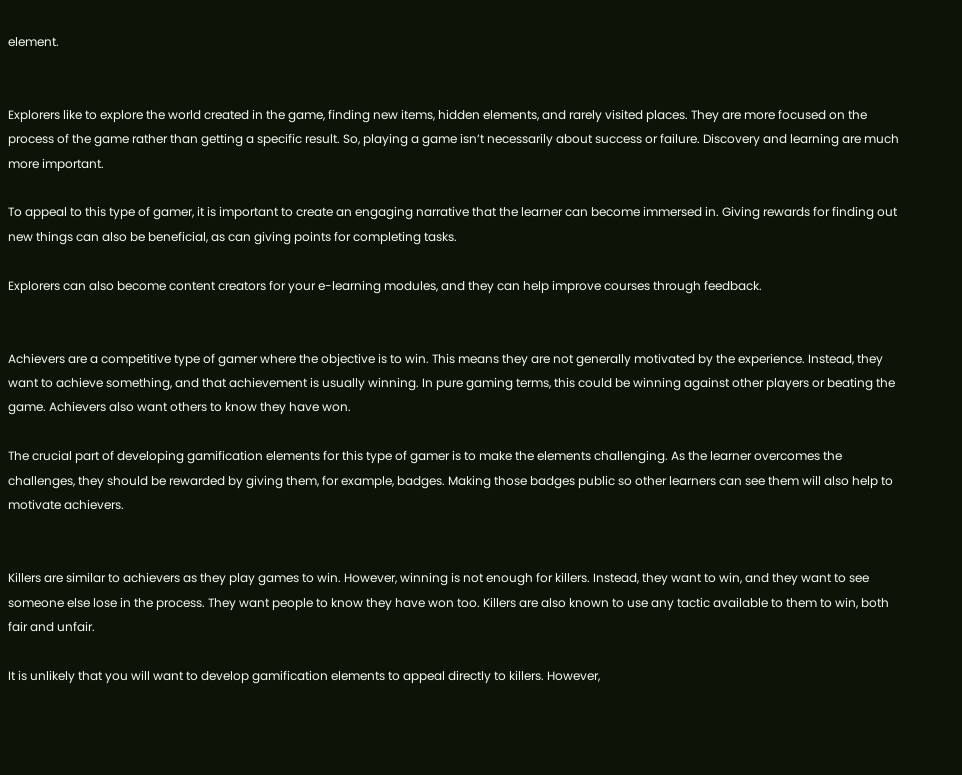element.


Explorers like to explore the world created in the game, finding new items, hidden elements, and rarely visited places. They are more focused on the process of the game rather than getting a specific result. So, playing a game isn’t necessarily about success or failure. Discovery and learning are much more important.

To appeal to this type of gamer, it is important to create an engaging narrative that the learner can become immersed in. Giving rewards for finding out new things can also be beneficial, as can giving points for completing tasks.

Explorers can also become content creators for your e-learning modules, and they can help improve courses through feedback.


Achievers are a competitive type of gamer where the objective is to win. This means they are not generally motivated by the experience. Instead, they want to achieve something, and that achievement is usually winning. In pure gaming terms, this could be winning against other players or beating the game. Achievers also want others to know they have won.

The crucial part of developing gamification elements for this type of gamer is to make the elements challenging. As the learner overcomes the challenges, they should be rewarded by giving them, for example, badges. Making those badges public so other learners can see them will also help to motivate achievers.


Killers are similar to achievers as they play games to win. However, winning is not enough for killers. Instead, they want to win, and they want to see someone else lose in the process. They want people to know they have won too. Killers are also known to use any tactic available to them to win, both fair and unfair.

It is unlikely that you will want to develop gamification elements to appeal directly to killers. However,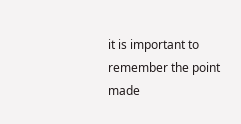it is important to remember the point made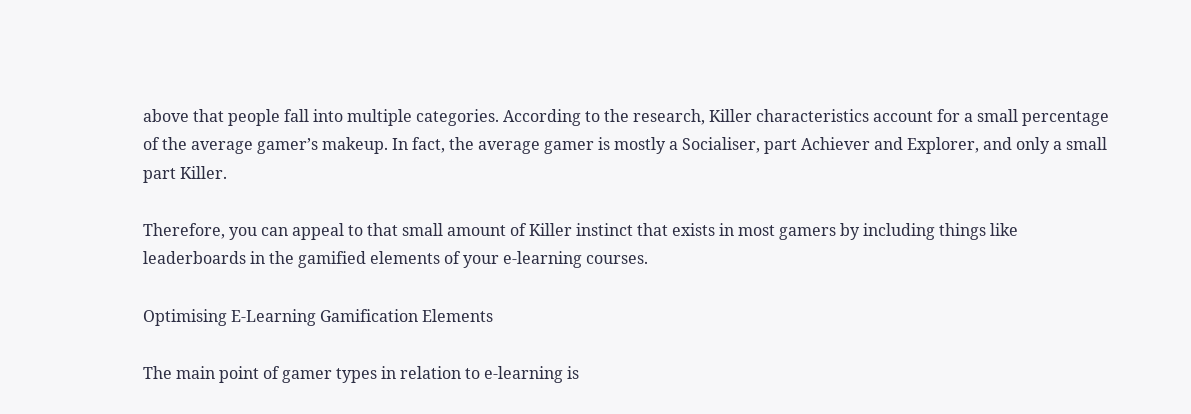above that people fall into multiple categories. According to the research, Killer characteristics account for a small percentage of the average gamer’s makeup. In fact, the average gamer is mostly a Socialiser, part Achiever and Explorer, and only a small part Killer.

Therefore, you can appeal to that small amount of Killer instinct that exists in most gamers by including things like leaderboards in the gamified elements of your e-learning courses.

Optimising E-Learning Gamification Elements

The main point of gamer types in relation to e-learning is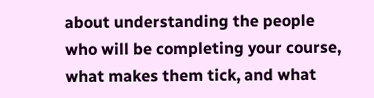about understanding the people who will be completing your course, what makes them tick, and what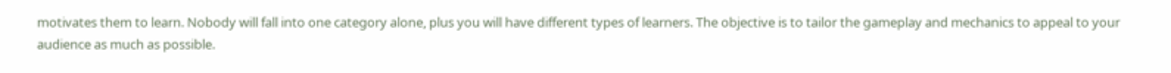motivates them to learn. Nobody will fall into one category alone, plus you will have different types of learners. The objective is to tailor the gameplay and mechanics to appeal to your audience as much as possible.